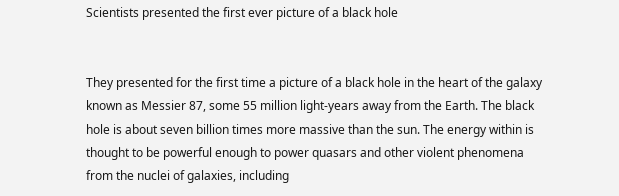Scientists presented the first ever picture of a black hole


They presented for the first time a picture of a black hole in the heart of the galaxy known as Messier 87, some 55 million light-years away from the Earth. The black hole is about seven billion times more massive than the sun. The energy within is thought to be powerful enough to power quasars and other violent phenomena from the nuclei of galaxies, including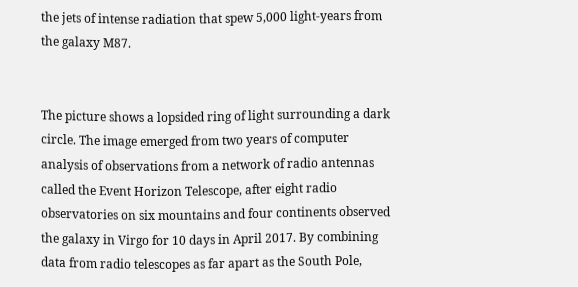the jets of intense radiation that spew 5,000 light-years from the galaxy M87.


The picture shows a lopsided ring of light surrounding a dark circle. The image emerged from two years of computer analysis of observations from a network of radio antennas called the Event Horizon Telescope, after eight radio observatories on six mountains and four continents observed the galaxy in Virgo for 10 days in April 2017. By combining data from radio telescopes as far apart as the South Pole,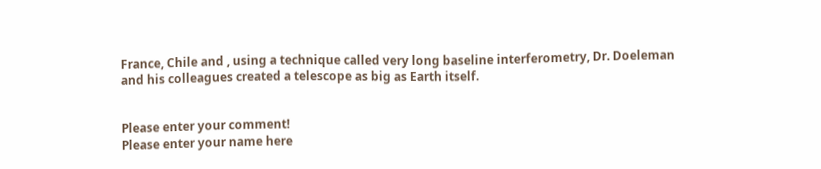France, Chile and , using a technique called very long baseline interferometry, Dr. Doeleman and his colleagues created a telescope as big as Earth itself.


Please enter your comment!
Please enter your name here